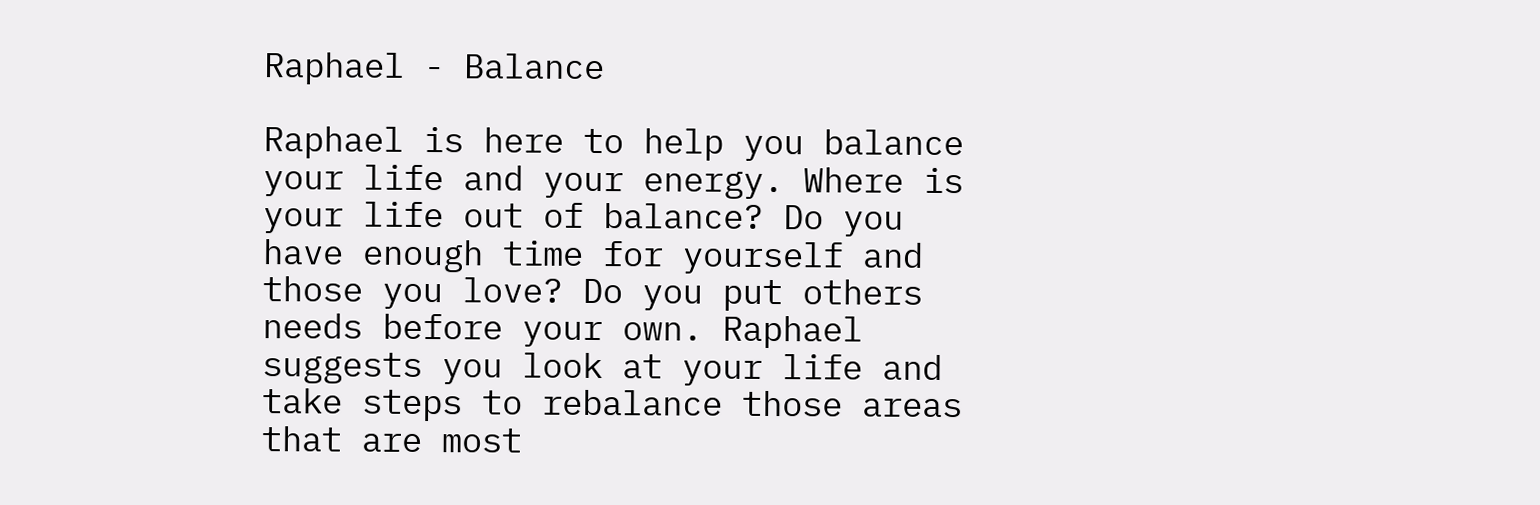Raphael - Balance

Raphael is here to help you balance your life and your energy. Where is your life out of balance? Do you have enough time for yourself and those you love? Do you put others needs before your own. Raphael suggests you look at your life and take steps to rebalance those areas that are most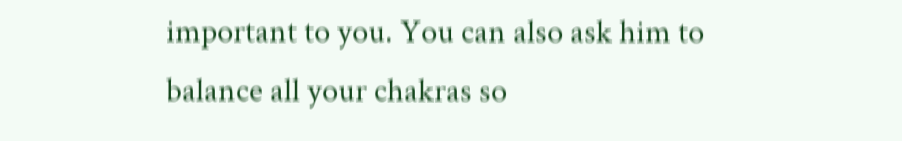important to you. You can also ask him to balance all your chakras so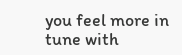you feel more in tune with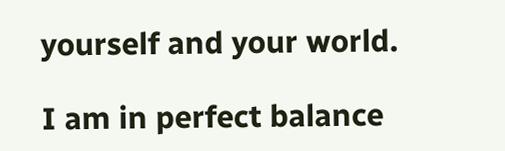yourself and your world.

I am in perfect balance